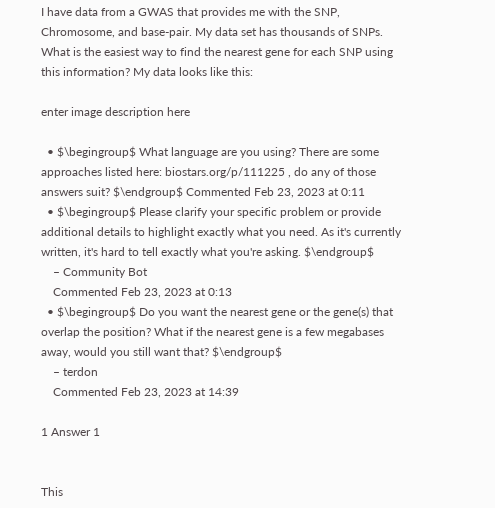I have data from a GWAS that provides me with the SNP, Chromosome, and base-pair. My data set has thousands of SNPs. What is the easiest way to find the nearest gene for each SNP using this information? My data looks like this:

enter image description here

  • $\begingroup$ What language are you using? There are some approaches listed here: biostars.org/p/111225 , do any of those answers suit? $\endgroup$ Commented Feb 23, 2023 at 0:11
  • $\begingroup$ Please clarify your specific problem or provide additional details to highlight exactly what you need. As it's currently written, it's hard to tell exactly what you're asking. $\endgroup$
    – Community Bot
    Commented Feb 23, 2023 at 0:13
  • $\begingroup$ Do you want the nearest gene or the gene(s) that overlap the position? What if the nearest gene is a few megabases away, would you still want that? $\endgroup$
    – terdon
    Commented Feb 23, 2023 at 14:39

1 Answer 1


This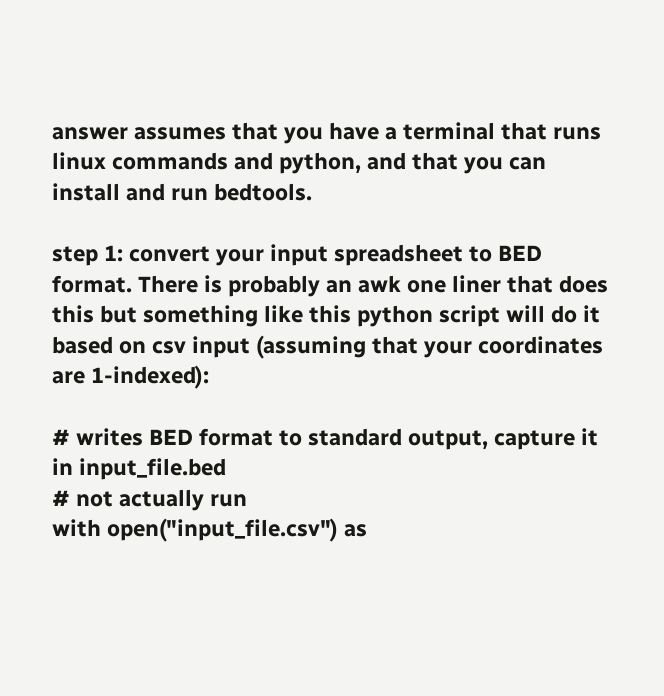answer assumes that you have a terminal that runs linux commands and python, and that you can install and run bedtools.

step 1: convert your input spreadsheet to BED format. There is probably an awk one liner that does this but something like this python script will do it based on csv input (assuming that your coordinates are 1-indexed):

# writes BED format to standard output, capture it in input_file.bed
# not actually run
with open("input_file.csv") as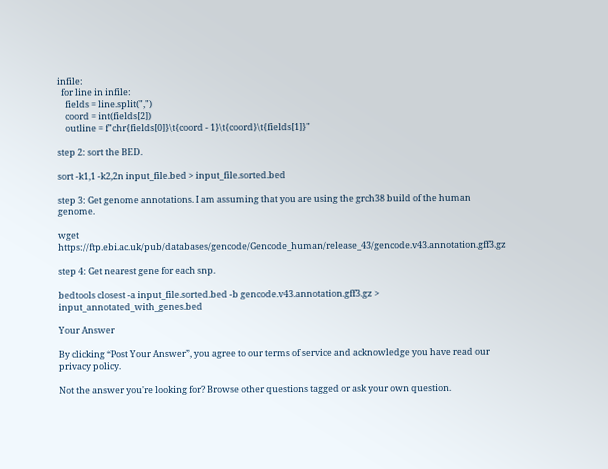infile:
  for line in infile:
    fields = line.split(",")
    coord = int(fields[2])
    outline = f"chr{fields[0]}\t{coord - 1}\t{coord}\t{fields[1]}"

step 2: sort the BED.

sort -k1,1 -k2,2n input_file.bed > input_file.sorted.bed

step 3: Get genome annotations. I am assuming that you are using the grch38 build of the human genome.

wget https://ftp.ebi.ac.uk/pub/databases/gencode/Gencode_human/release_43/gencode.v43.annotation.gff3.gz

step 4: Get nearest gene for each snp.

bedtools closest -a input_file.sorted.bed -b gencode.v43.annotation.gff3.gz > input_annotated_with_genes.bed

Your Answer

By clicking “Post Your Answer”, you agree to our terms of service and acknowledge you have read our privacy policy.

Not the answer you're looking for? Browse other questions tagged or ask your own question.